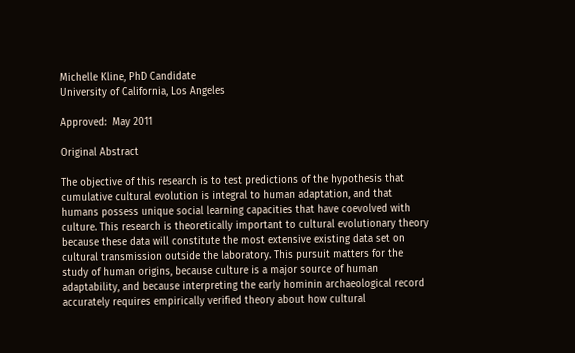Michelle Kline, PhD Candidate
University of California, Los Angeles

Approved:  May 2011

Original Abstract

The objective of this research is to test predictions of the hypothesis that cumulative cultural evolution is integral to human adaptation, and that humans possess unique social learning capacities that have coevolved with culture. This research is theoretically important to cultural evolutionary theory because these data will constitute the most extensive existing data set on cultural transmission outside the laboratory. This pursuit matters for the study of human origins, because culture is a major source of human adaptability, and because interpreting the early hominin archaeological record accurately requires empirically verified theory about how cultural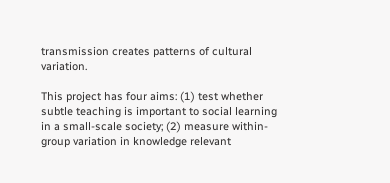transmission creates patterns of cultural variation.

This project has four aims: (1) test whether subtle teaching is important to social learning in a small-scale society; (2) measure within-group variation in knowledge relevant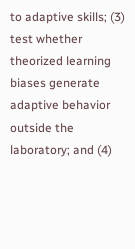to adaptive skills; (3) test whether theorized learning biases generate adaptive behavior outside the laboratory; and (4)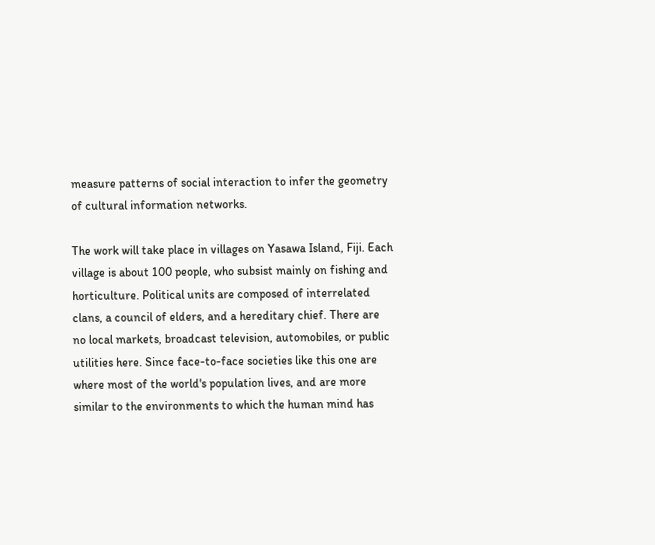measure patterns of social interaction to infer the geometry of cultural information networks.

The work will take place in villages on Yasawa Island, Fiji. Each village is about 100 people, who subsist mainly on fishing and horticulture. Political units are composed of interrelated clans, a council of elders, and a hereditary chief. There are no local markets, broadcast television, automobiles, or public utilities here. Since face-to-face societies like this one are where most of the world's population lives, and are more similar to the environments to which the human mind has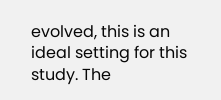evolved, this is an ideal setting for this study. The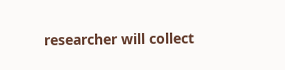researcher will collect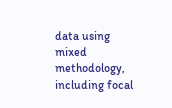data using mixed methodology, including focal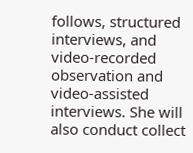follows, structured interviews, and video-recorded observation and video-assisted interviews. She will also conduct collect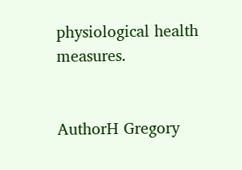physiological health measures.


AuthorH Gregory